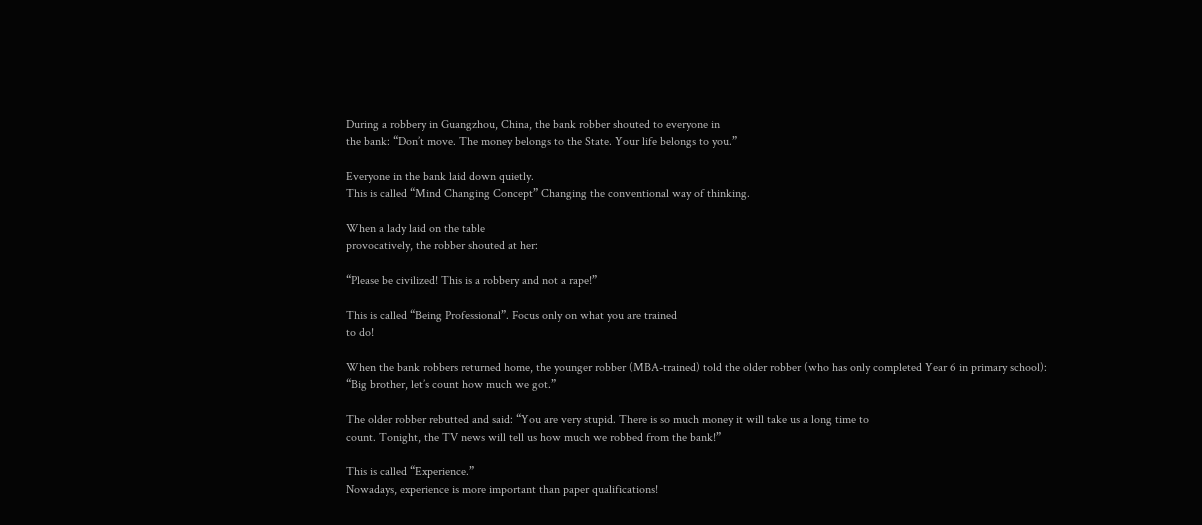During a robbery in Guangzhou, China, the bank robber shouted to everyone in
the bank: “Don’t move. The money belongs to the State. Your life belongs to you.”

Everyone in the bank laid down quietly.
This is called “Mind Changing Concept” Changing the conventional way of thinking.

When a lady laid on the table
provocatively, the robber shouted at her:

“Please be civilized! This is a robbery and not a rape!”

This is called “Being Professional”. Focus only on what you are trained
to do!

When the bank robbers returned home, the younger robber (MBA-trained) told the older robber (who has only completed Year 6 in primary school):
“Big brother, let’s count how much we got.”

The older robber rebutted and said: “You are very stupid. There is so much money it will take us a long time to
count. Tonight, the TV news will tell us how much we robbed from the bank!”

This is called “Experience.”
Nowadays, experience is more important than paper qualifications!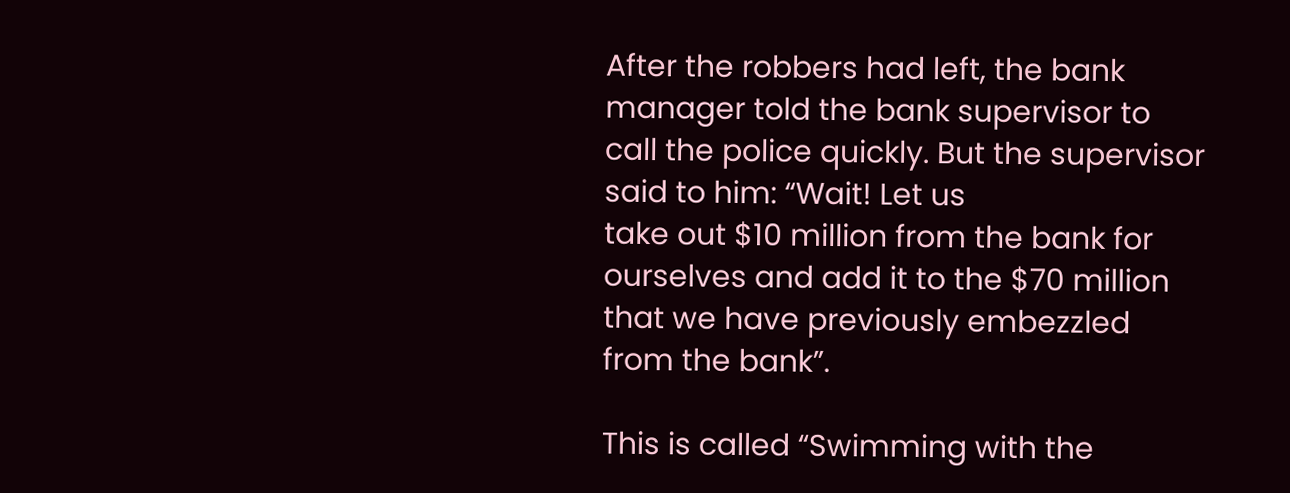After the robbers had left, the bank manager told the bank supervisor to call the police quickly. But the supervisor said to him: “Wait! Let us
take out $10 million from the bank for ourselves and add it to the $70 million
that we have previously embezzled from the bank”.

This is called “Swimming with the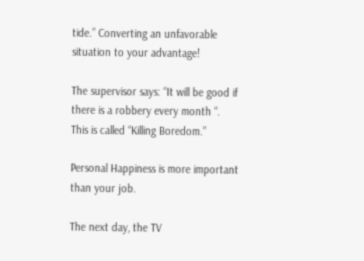tide.” Converting an unfavorable situation to your advantage!

The supervisor says: “It will be good if there is a robbery every month “.
This is called “Killing Boredom.”

Personal Happiness is more important than your job.

The next day, the TV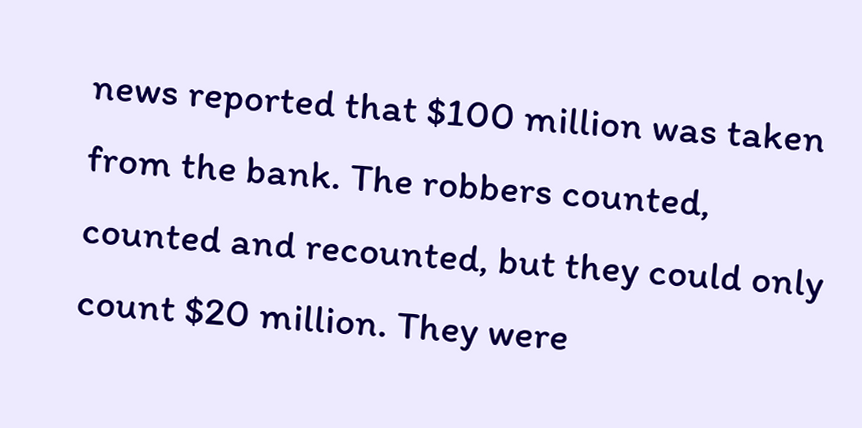news reported that $100 million was taken from the bank. The robbers counted, counted and recounted, but they could only count $20 million. They were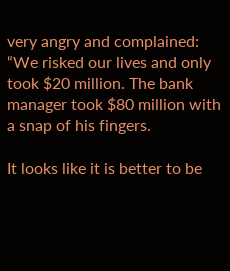very angry and complained: “We risked our lives and only took $20 million. The bank manager took $80 million with a snap of his fingers.

It looks like it is better to be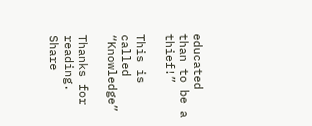educated than to be a thief!”

This is called “Knowledge”

Thanks for reading. Share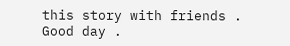this story with friends . Good day .